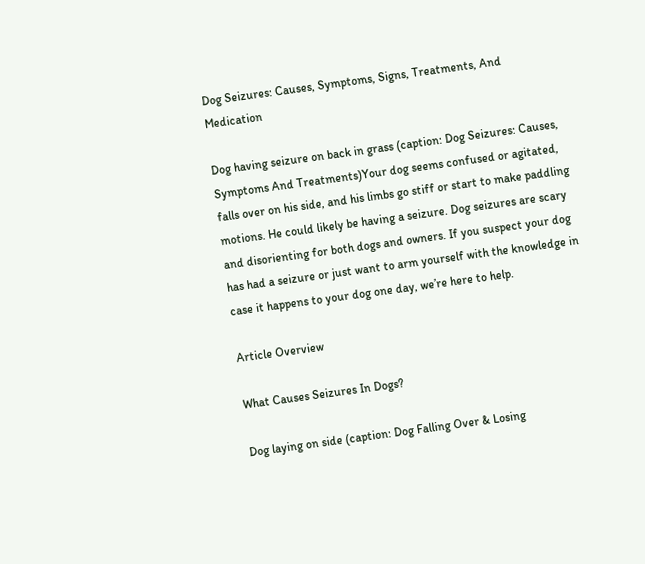Dog Seizures: Causes, Symptoms, Signs, Treatments, And Medication

Dog having seizure on back in grass (caption: Dog Seizures: Causes, Symptoms And Treatments)Your dog seems confused or agitated, falls over on his side, and his limbs go stiff or start to make paddling motions. He could likely be having a seizure. Dog seizures are scary and disorienting for both dogs and owners. If you suspect your dog has had a seizure or just want to arm yourself with the knowledge in case it happens to your dog one day, we’re here to help.

Article Overview

What Causes Seizures In Dogs?

Dog laying on side (caption: Dog Falling Over & Losing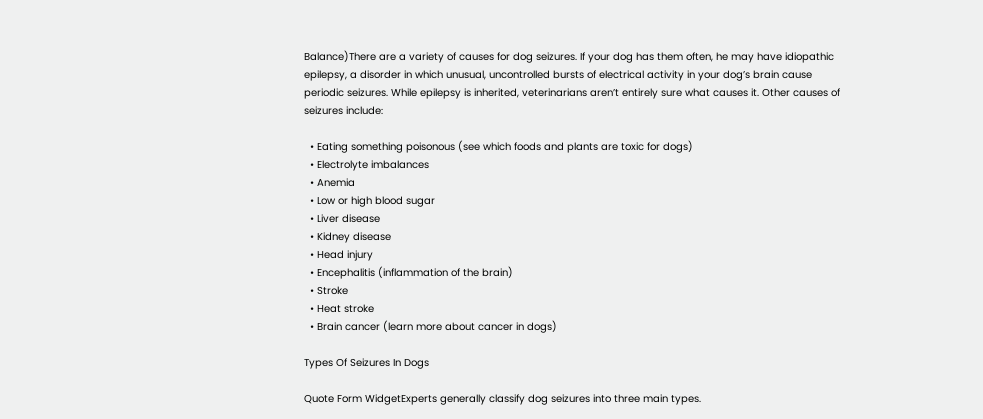Balance)There are a variety of causes for dog seizures. If your dog has them often, he may have idiopathic epilepsy, a disorder in which unusual, uncontrolled bursts of electrical activity in your dog’s brain cause periodic seizures. While epilepsy is inherited, veterinarians aren’t entirely sure what causes it. Other causes of seizures include:

  • Eating something poisonous (see which foods and plants are toxic for dogs)
  • Electrolyte imbalances
  • Anemia
  • Low or high blood sugar
  • Liver disease
  • Kidney disease
  • Head injury
  • Encephalitis (inflammation of the brain)
  • Stroke
  • Heat stroke
  • Brain cancer (learn more about cancer in dogs)

Types Of Seizures In Dogs

Quote Form WidgetExperts generally classify dog seizures into three main types.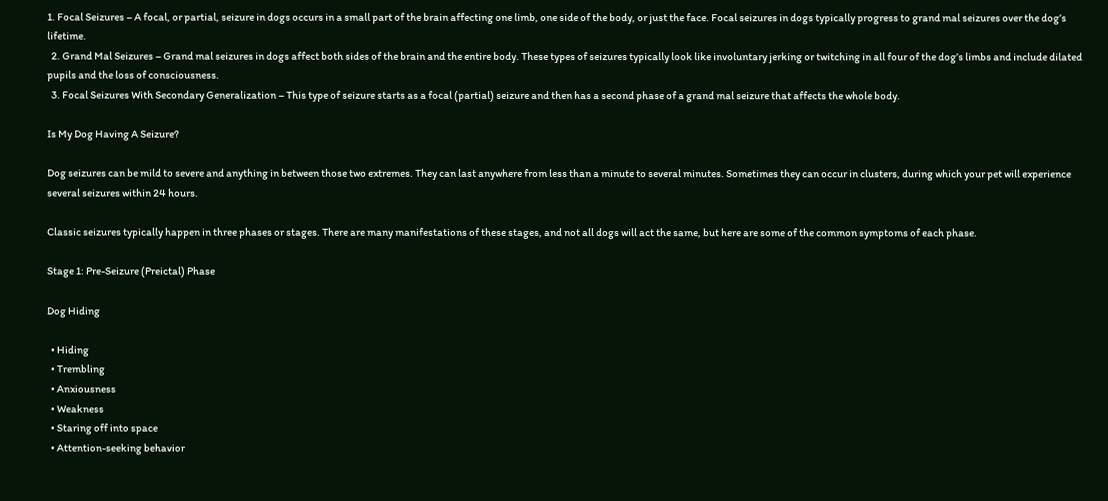1. Focal Seizures – A focal, or partial, seizure in dogs occurs in a small part of the brain affecting one limb, one side of the body, or just the face. Focal seizures in dogs typically progress to grand mal seizures over the dog’s lifetime.
  2. Grand Mal Seizures – Grand mal seizures in dogs affect both sides of the brain and the entire body. These types of seizures typically look like involuntary jerking or twitching in all four of the dog’s limbs and include dilated pupils and the loss of consciousness.
  3. Focal Seizures With Secondary Generalization – This type of seizure starts as a focal (partial) seizure and then has a second phase of a grand mal seizure that affects the whole body.

Is My Dog Having A Seizure?

Dog seizures can be mild to severe and anything in between those two extremes. They can last anywhere from less than a minute to several minutes. Sometimes they can occur in clusters, during which your pet will experience several seizures within 24 hours.

Classic seizures typically happen in three phases or stages. There are many manifestations of these stages, and not all dogs will act the same, but here are some of the common symptoms of each phase.

Stage 1: Pre-Seizure (Preictal) Phase

Dog Hiding

  • Hiding
  • Trembling
  • Anxiousness
  • Weakness
  • Staring off into space
  • Attention-seeking behavior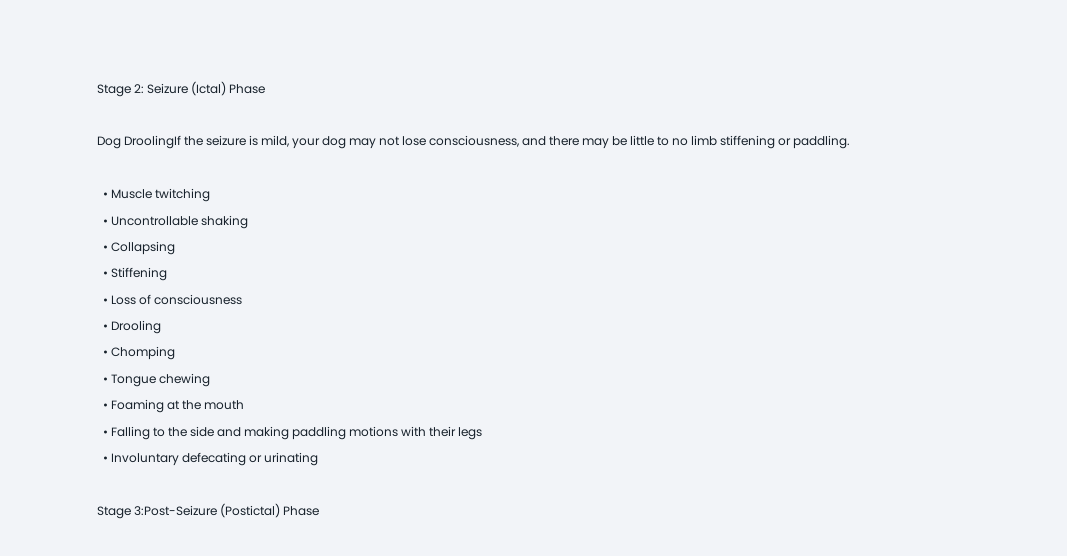Stage 2: Seizure (Ictal) Phase

Dog DroolingIf the seizure is mild, your dog may not lose consciousness, and there may be little to no limb stiffening or paddling.

  • Muscle twitching
  • Uncontrollable shaking
  • Collapsing
  • Stiffening
  • Loss of consciousness
  • Drooling
  • Chomping
  • Tongue chewing
  • Foaming at the mouth
  • Falling to the side and making paddling motions with their legs
  • Involuntary defecating or urinating

Stage 3:Post-Seizure (Postictal) Phase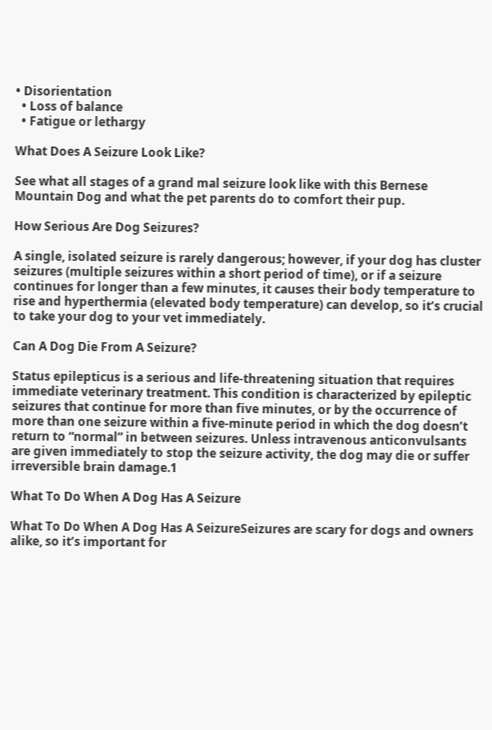• Disorientation
  • Loss of balance
  • Fatigue or lethargy

What Does A Seizure Look Like?

See what all stages of a grand mal seizure look like with this Bernese Mountain Dog and what the pet parents do to comfort their pup.

How Serious Are Dog Seizures?

A single, isolated seizure is rarely dangerous; however, if your dog has cluster seizures (multiple seizures within a short period of time), or if a seizure continues for longer than a few minutes, it causes their body temperature to rise and hyperthermia (elevated body temperature) can develop, so it’s crucial to take your dog to your vet immediately.

Can A Dog Die From A Seizure?

Status epilepticus is a serious and life-threatening situation that requires immediate veterinary treatment. This condition is characterized by epileptic seizures that continue for more than five minutes, or by the occurrence of more than one seizure within a five-minute period in which the dog doesn’t return to “normal” in between seizures. Unless intravenous anticonvulsants are given immediately to stop the seizure activity, the dog may die or suffer irreversible brain damage.1

What To Do When A Dog Has A Seizure

What To Do When A Dog Has A SeizureSeizures are scary for dogs and owners alike, so it’s important for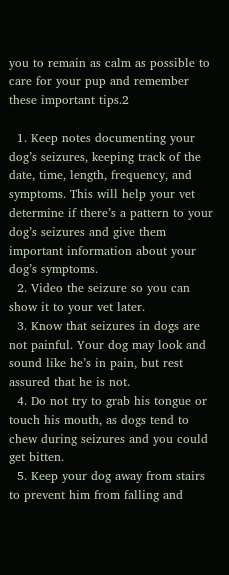you to remain as calm as possible to care for your pup and remember these important tips.2

  1. Keep notes documenting your dog’s seizures, keeping track of the date, time, length, frequency, and symptoms. This will help your vet determine if there’s a pattern to your dog’s seizures and give them important information about your dog’s symptoms.
  2. Video the seizure so you can show it to your vet later.
  3. Know that seizures in dogs are not painful. Your dog may look and sound like he’s in pain, but rest assured that he is not.
  4. Do not try to grab his tongue or touch his mouth, as dogs tend to chew during seizures and you could get bitten.
  5. Keep your dog away from stairs to prevent him from falling and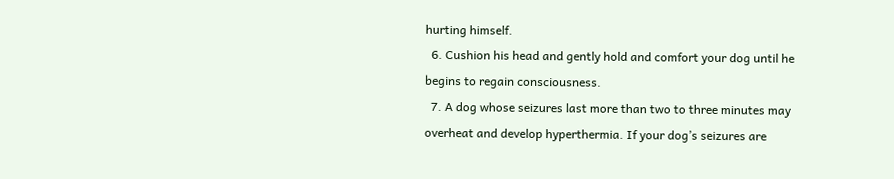hurting himself.
  6. Cushion his head and gently hold and comfort your dog until he begins to regain consciousness.
  7. A dog whose seizures last more than two to three minutes may overheat and develop hyperthermia. If your dog’s seizures are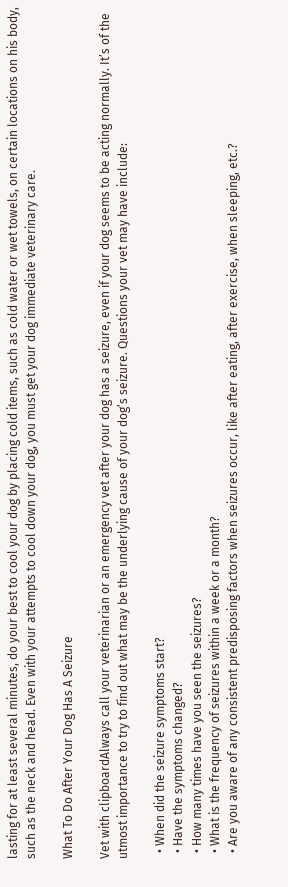lasting for at least several minutes, do your best to cool your dog by placing cold items, such as cold water or wet towels, on certain locations on his body, such as the neck and head. Even with your attempts to cool down your dog, you must get your dog immediate veterinary care.

What To Do After Your Dog Has A Seizure

Vet with clipboardAlways call your veterinarian or an emergency vet after your dog has a seizure, even if your dog seems to be acting normally. It’s of the utmost importance to try to find out what may be the underlying cause of your dog’s seizure. Questions your vet may have include:

  • When did the seizure symptoms start?
  • Have the symptoms changed?
  • How many times have you seen the seizures?
  • What is the frequency of seizures within a week or a month?
  • Are you aware of any consistent predisposing factors when seizures occur, like after eating, after exercise, when sleeping, etc.?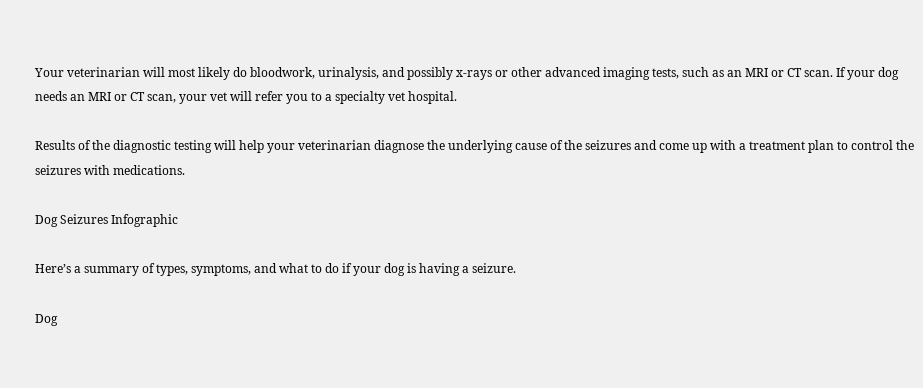Your veterinarian will most likely do bloodwork, urinalysis, and possibly x-rays or other advanced imaging tests, such as an MRI or CT scan. If your dog needs an MRI or CT scan, your vet will refer you to a specialty vet hospital.

Results of the diagnostic testing will help your veterinarian diagnose the underlying cause of the seizures and come up with a treatment plan to control the seizures with medications.

Dog Seizures Infographic

Here’s a summary of types, symptoms, and what to do if your dog is having a seizure.

Dog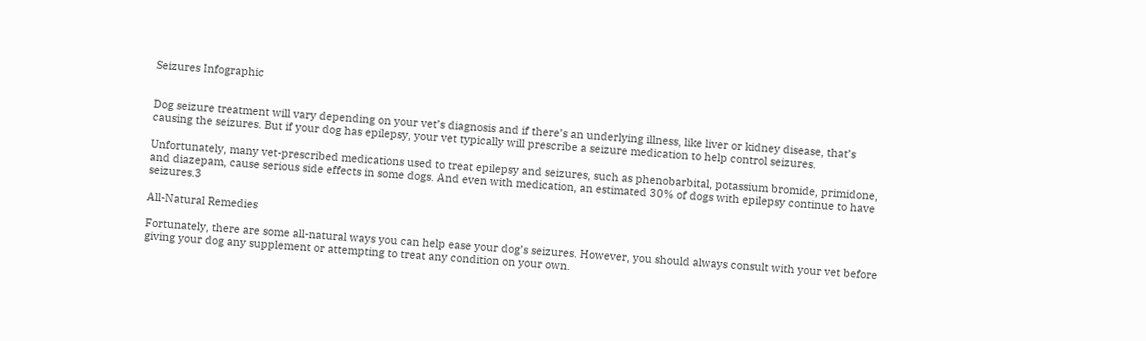Seizures Infographic


Dog seizure treatment will vary depending on your vet’s diagnosis and if there’s an underlying illness, like liver or kidney disease, that’s causing the seizures. But if your dog has epilepsy, your vet typically will prescribe a seizure medication to help control seizures.

Unfortunately, many vet-prescribed medications used to treat epilepsy and seizures, such as phenobarbital, potassium bromide, primidone, and diazepam, cause serious side effects in some dogs. And even with medication, an estimated 30% of dogs with epilepsy continue to have seizures.3

All-Natural Remedies

Fortunately, there are some all-natural ways you can help ease your dog’s seizures. However, you should always consult with your vet before giving your dog any supplement or attempting to treat any condition on your own.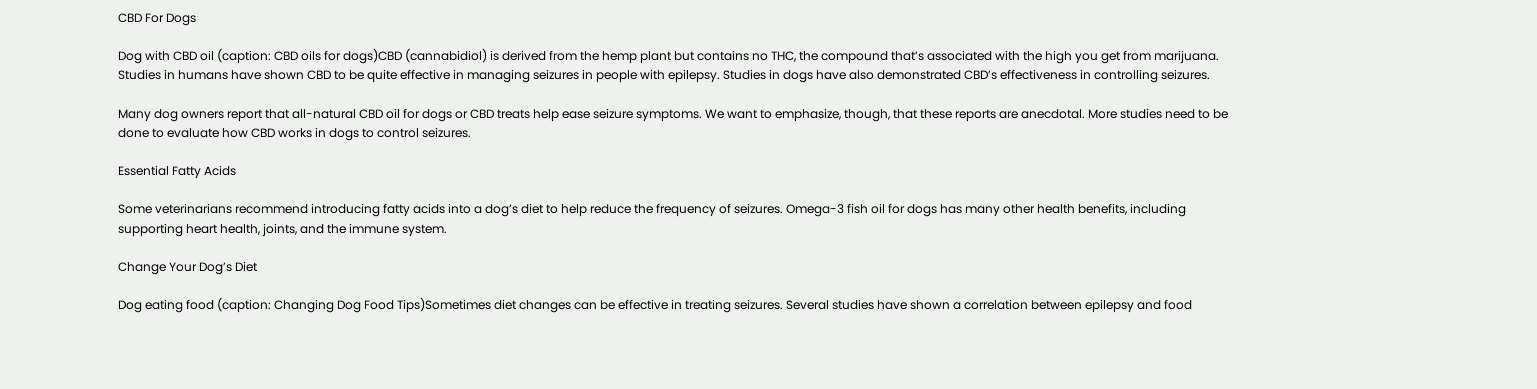CBD For Dogs

Dog with CBD oil (caption: CBD oils for dogs)CBD (cannabidiol) is derived from the hemp plant but contains no THC, the compound that’s associated with the high you get from marijuana. Studies in humans have shown CBD to be quite effective in managing seizures in people with epilepsy. Studies in dogs have also demonstrated CBD’s effectiveness in controlling seizures.

Many dog owners report that all-natural CBD oil for dogs or CBD treats help ease seizure symptoms. We want to emphasize, though, that these reports are anecdotal. More studies need to be done to evaluate how CBD works in dogs to control seizures.

Essential Fatty Acids

Some veterinarians recommend introducing fatty acids into a dog’s diet to help reduce the frequency of seizures. Omega-3 fish oil for dogs has many other health benefits, including supporting heart health, joints, and the immune system.

Change Your Dog’s Diet

Dog eating food (caption: Changing Dog Food Tips)Sometimes diet changes can be effective in treating seizures. Several studies have shown a correlation between epilepsy and food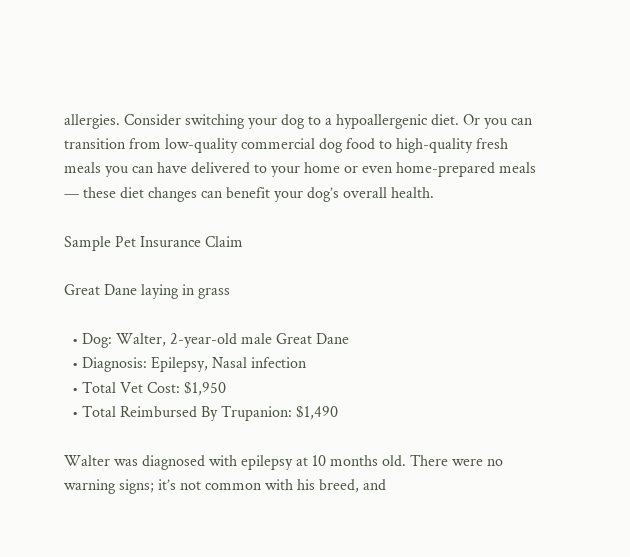allergies. Consider switching your dog to a hypoallergenic diet. Or you can transition from low-quality commercial dog food to high-quality fresh meals you can have delivered to your home or even home-prepared meals — these diet changes can benefit your dog’s overall health.

Sample Pet Insurance Claim

Great Dane laying in grass

  • Dog: Walter, 2-year-old male Great Dane
  • Diagnosis: Epilepsy, Nasal infection
  • Total Vet Cost: $1,950
  • Total Reimbursed By Trupanion: $1,490

Walter was diagnosed with epilepsy at 10 months old. There were no warning signs; it’s not common with his breed, and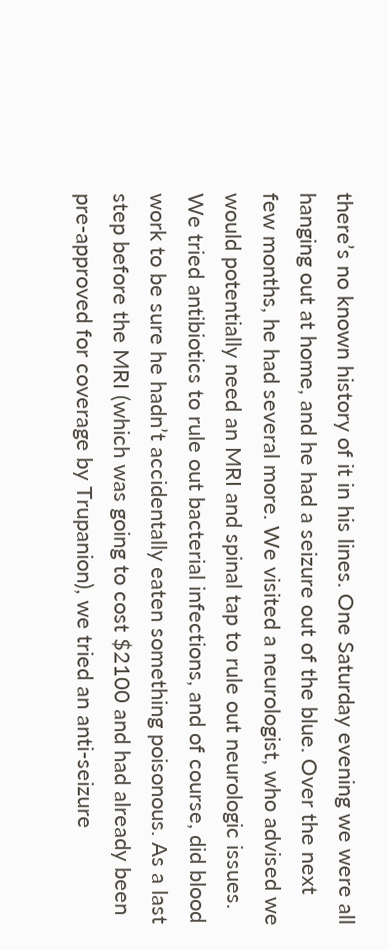there’s no known history of it in his lines. One Saturday evening we were all hanging out at home, and he had a seizure out of the blue. Over the next few months, he had several more. We visited a neurologist, who advised we would potentially need an MRI and spinal tap to rule out neurologic issues. We tried antibiotics to rule out bacterial infections, and of course, did blood work to be sure he hadn’t accidentally eaten something poisonous. As a last step before the MRI (which was going to cost $2100 and had already been pre-approved for coverage by Trupanion), we tried an anti-seizure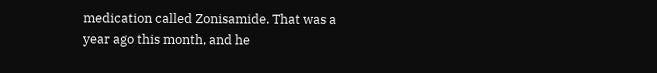medication called Zonisamide. That was a year ago this month, and he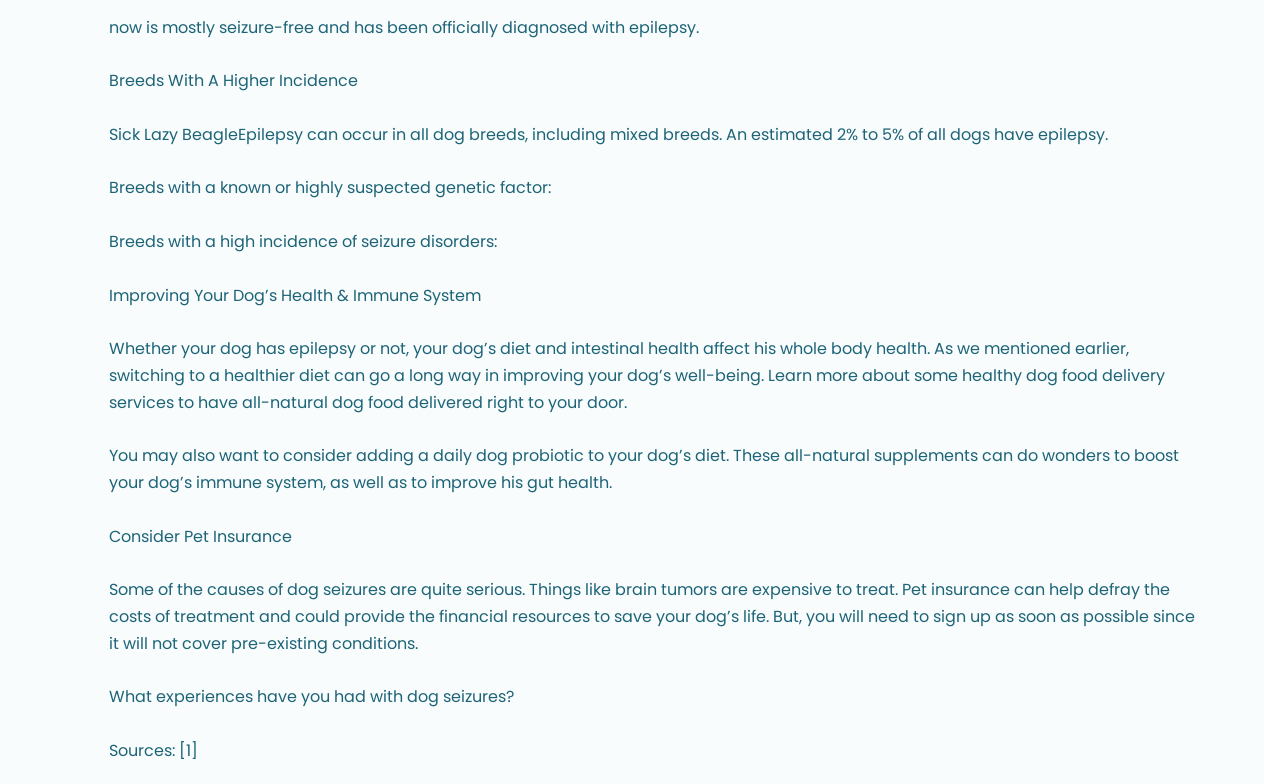now is mostly seizure-free and has been officially diagnosed with epilepsy.

Breeds With A Higher Incidence

Sick Lazy BeagleEpilepsy can occur in all dog breeds, including mixed breeds. An estimated 2% to 5% of all dogs have epilepsy.

Breeds with a known or highly suspected genetic factor:

Breeds with a high incidence of seizure disorders:

Improving Your Dog’s Health & Immune System

Whether your dog has epilepsy or not, your dog’s diet and intestinal health affect his whole body health. As we mentioned earlier, switching to a healthier diet can go a long way in improving your dog’s well-being. Learn more about some healthy dog food delivery services to have all-natural dog food delivered right to your door.

You may also want to consider adding a daily dog probiotic to your dog’s diet. These all-natural supplements can do wonders to boost your dog’s immune system, as well as to improve his gut health.

Consider Pet Insurance

Some of the causes of dog seizures are quite serious. Things like brain tumors are expensive to treat. Pet insurance can help defray the costs of treatment and could provide the financial resources to save your dog’s life. But, you will need to sign up as soon as possible since it will not cover pre-existing conditions.

What experiences have you had with dog seizures?

Sources: [1]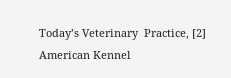Today’s Veterinary  Practice, [2] American Kennel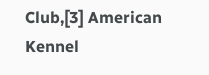Club,[3] American Kennel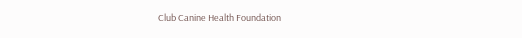Club Canine Health Foundation